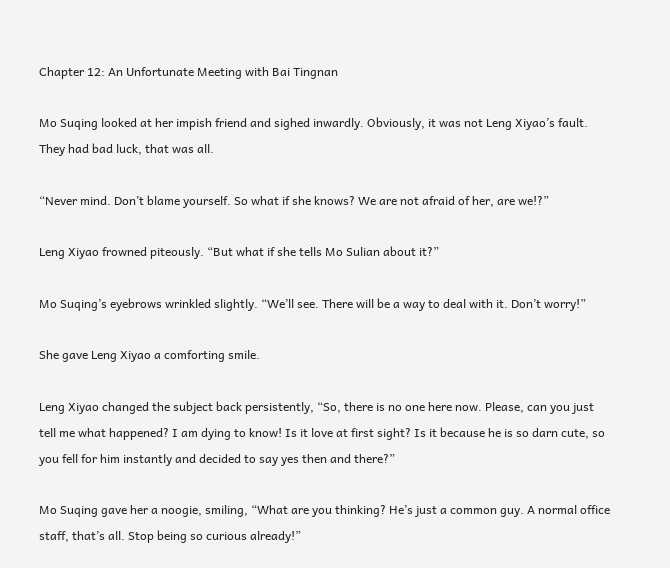Chapter 12: An Unfortunate Meeting with Bai Tingnan

Mo Suqing looked at her impish friend and sighed inwardly. Obviously, it was not Leng Xiyao’s fault. They had bad luck, that was all.

“Never mind. Don’t blame yourself. So what if she knows? We are not afraid of her, are we!?”

Leng Xiyao frowned piteously. “But what if she tells Mo Sulian about it?”

Mo Suqing’s eyebrows wrinkled slightly. “We’ll see. There will be a way to deal with it. Don’t worry!”

She gave Leng Xiyao a comforting smile.

Leng Xiyao changed the subject back persistently, “So, there is no one here now. Please, can you just tell me what happened? I am dying to know! Is it love at first sight? Is it because he is so darn cute, so you fell for him instantly and decided to say yes then and there?”

Mo Suqing gave her a noogie, smiling, “What are you thinking? He’s just a common guy. A normal office staff, that’s all. Stop being so curious already!”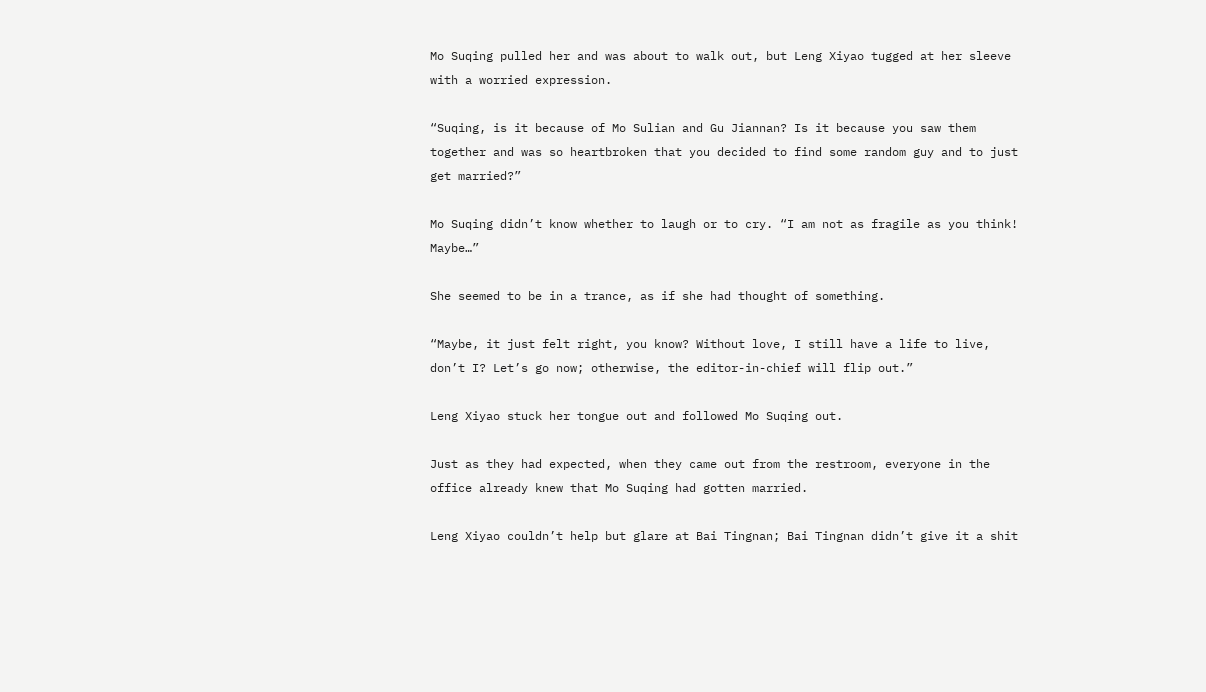Mo Suqing pulled her and was about to walk out, but Leng Xiyao tugged at her sleeve with a worried expression.

“Suqing, is it because of Mo Sulian and Gu Jiannan? Is it because you saw them together and was so heartbroken that you decided to find some random guy and to just get married?”

Mo Suqing didn’t know whether to laugh or to cry. “I am not as fragile as you think! Maybe…”

She seemed to be in a trance, as if she had thought of something.

“Maybe, it just felt right, you know? Without love, I still have a life to live, don’t I? Let’s go now; otherwise, the editor-in-chief will flip out.”

Leng Xiyao stuck her tongue out and followed Mo Suqing out.

Just as they had expected, when they came out from the restroom, everyone in the office already knew that Mo Suqing had gotten married.

Leng Xiyao couldn’t help but glare at Bai Tingnan; Bai Tingnan didn’t give it a shit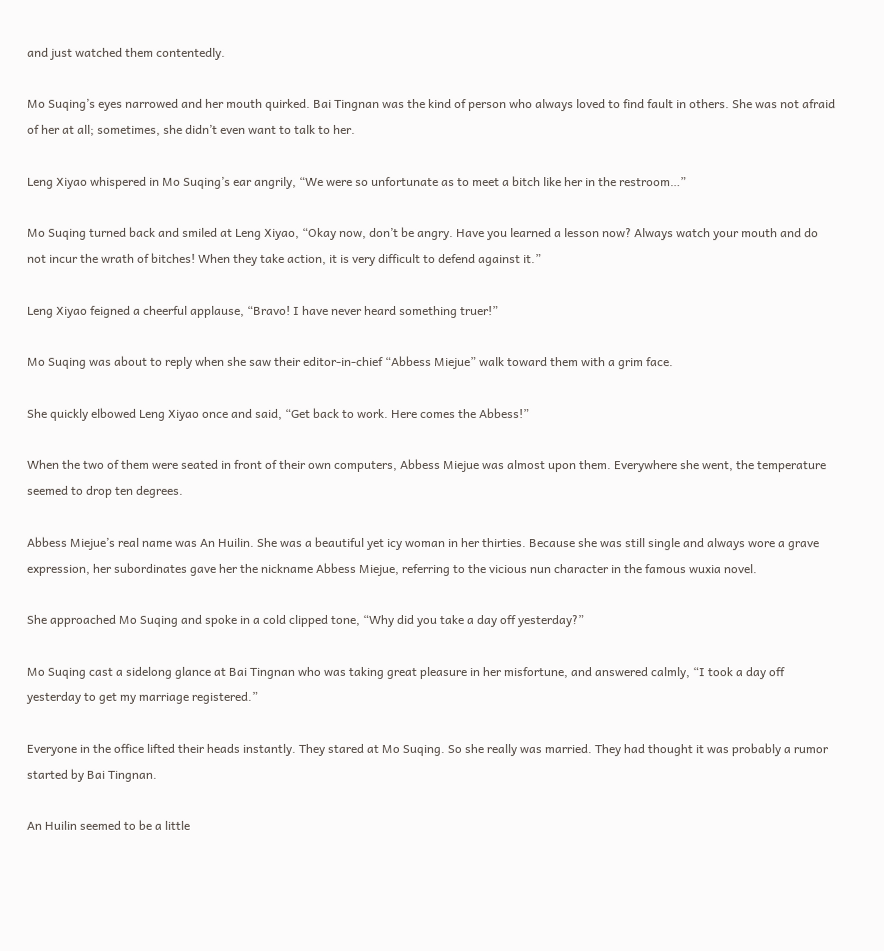and just watched them contentedly.

Mo Suqing’s eyes narrowed and her mouth quirked. Bai Tingnan was the kind of person who always loved to find fault in others. She was not afraid of her at all; sometimes, she didn’t even want to talk to her.

Leng Xiyao whispered in Mo Suqing’s ear angrily, “We were so unfortunate as to meet a bitch like her in the restroom…”

Mo Suqing turned back and smiled at Leng Xiyao, “Okay now, don’t be angry. Have you learned a lesson now? Always watch your mouth and do not incur the wrath of bitches! When they take action, it is very difficult to defend against it.”

Leng Xiyao feigned a cheerful applause, “Bravo! I have never heard something truer!”

Mo Suqing was about to reply when she saw their editor-in-chief “Abbess Miejue” walk toward them with a grim face.

She quickly elbowed Leng Xiyao once and said, “Get back to work. Here comes the Abbess!”

When the two of them were seated in front of their own computers, Abbess Miejue was almost upon them. Everywhere she went, the temperature seemed to drop ten degrees.

Abbess Miejue’s real name was An Huilin. She was a beautiful yet icy woman in her thirties. Because she was still single and always wore a grave expression, her subordinates gave her the nickname Abbess Miejue, referring to the vicious nun character in the famous wuxia novel.

She approached Mo Suqing and spoke in a cold clipped tone, “Why did you take a day off yesterday?”

Mo Suqing cast a sidelong glance at Bai Tingnan who was taking great pleasure in her misfortune, and answered calmly, “I took a day off yesterday to get my marriage registered.”

Everyone in the office lifted their heads instantly. They stared at Mo Suqing. So she really was married. They had thought it was probably a rumor started by Bai Tingnan.

An Huilin seemed to be a little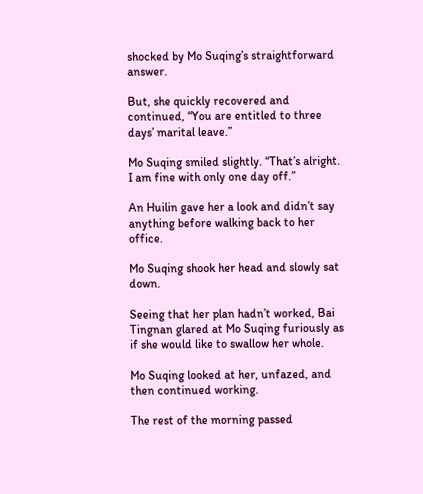shocked by Mo Suqing’s straightforward answer.

But, she quickly recovered and continued, “You are entitled to three days’ marital leave.”

Mo Suqing smiled slightly. “That’s alright. I am fine with only one day off.”

An Huilin gave her a look and didn’t say anything before walking back to her office.

Mo Suqing shook her head and slowly sat down.

Seeing that her plan hadn’t worked, Bai Tingnan glared at Mo Suqing furiously as if she would like to swallow her whole.

Mo Suqing looked at her, unfazed, and then continued working.

The rest of the morning passed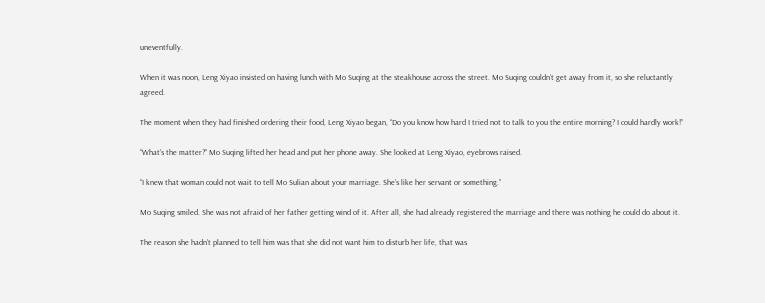uneventfully.

When it was noon, Leng Xiyao insisted on having lunch with Mo Suqing at the steakhouse across the street. Mo Suqing couldn’t get away from it, so she reluctantly agreed.

The moment when they had finished ordering their food, Leng Xiyao began, “Do you know how hard I tried not to talk to you the entire morning? I could hardly work!”

“What’s the matter?” Mo Suqing lifted her head and put her phone away. She looked at Leng Xiyao, eyebrows raised.

“I knew that woman could not wait to tell Mo Sulian about your marriage. She’s like her servant or something.”

Mo Suqing smiled. She was not afraid of her father getting wind of it. After all, she had already registered the marriage and there was nothing he could do about it.

The reason she hadn’t planned to tell him was that she did not want him to disturb her life, that was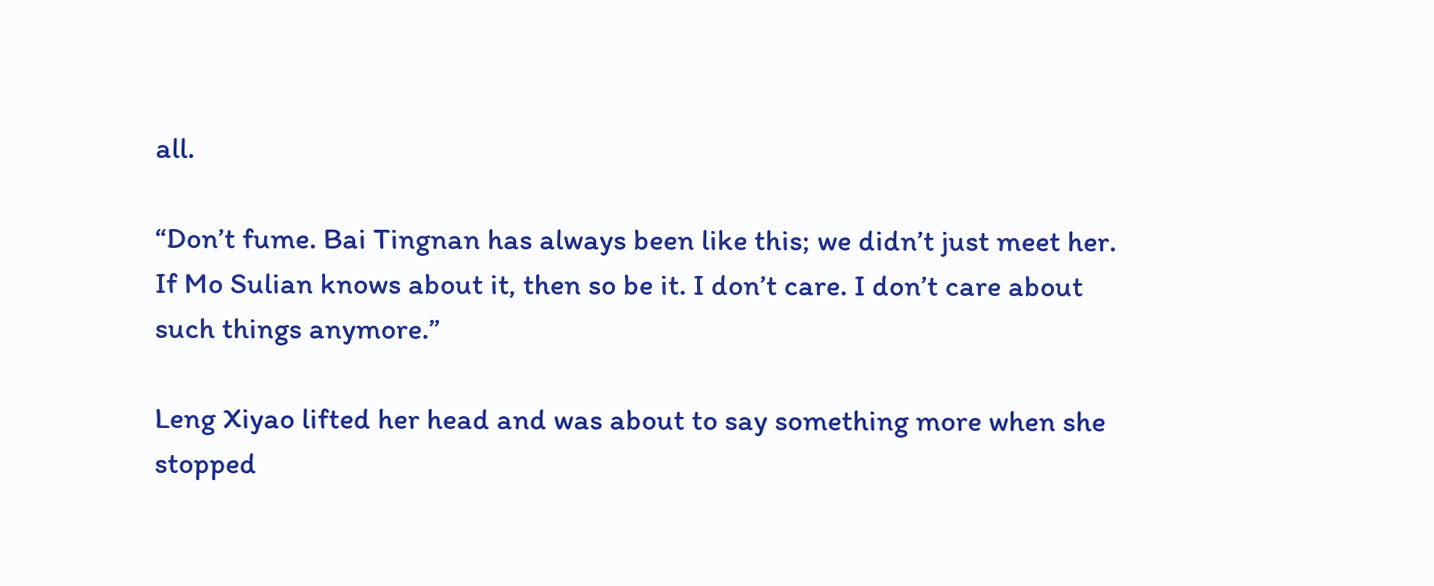all.

“Don’t fume. Bai Tingnan has always been like this; we didn’t just meet her. If Mo Sulian knows about it, then so be it. I don’t care. I don’t care about such things anymore.”

Leng Xiyao lifted her head and was about to say something more when she stopped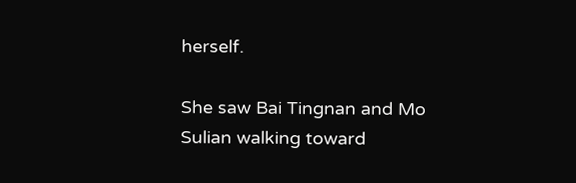herself.

She saw Bai Tingnan and Mo Sulian walking toward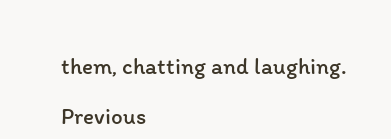them, chatting and laughing.

Previous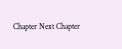Chapter Next Chapter